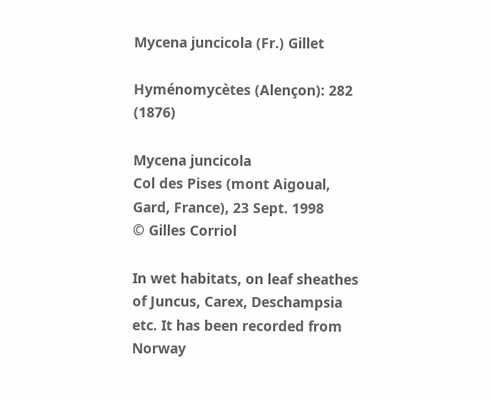Mycena juncicola (Fr.) Gillet

Hyménomycètes (Alençon): 282 (1876)

Mycena juncicola
Col des Pises (mont Aigoual, Gard, France), 23 Sept. 1998
© Gilles Corriol

In wet habitats, on leaf sheathes of Juncus, Carex, Deschampsia etc. It has been recorded from Norway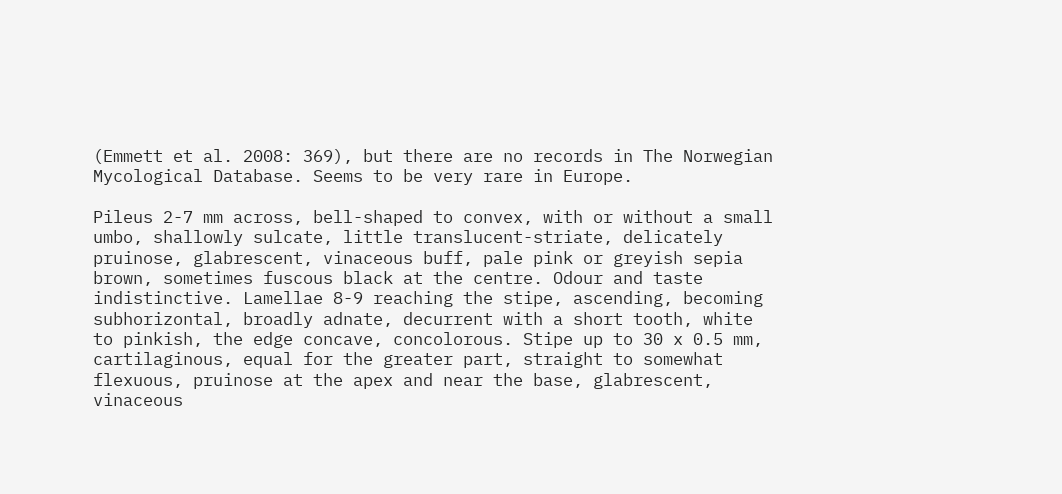(Emmett et al. 2008: 369), but there are no records in The Norwegian Mycological Database. Seems to be very rare in Europe.

Pileus 2-7 mm across, bell-shaped to convex, with or without a small umbo, shallowly sulcate, little translucent-striate, delicately pruinose, glabrescent, vinaceous buff, pale pink or greyish sepia brown, sometimes fuscous black at the centre. Odour and taste indistinctive. Lamellae 8-9 reaching the stipe, ascending, becoming subhorizontal, broadly adnate, decurrent with a short tooth, white to pinkish, the edge concave, concolorous. Stipe up to 30 x 0.5 mm, cartilaginous, equal for the greater part, straight to somewhat flexuous, pruinose at the apex and near the base, glabrescent, vinaceous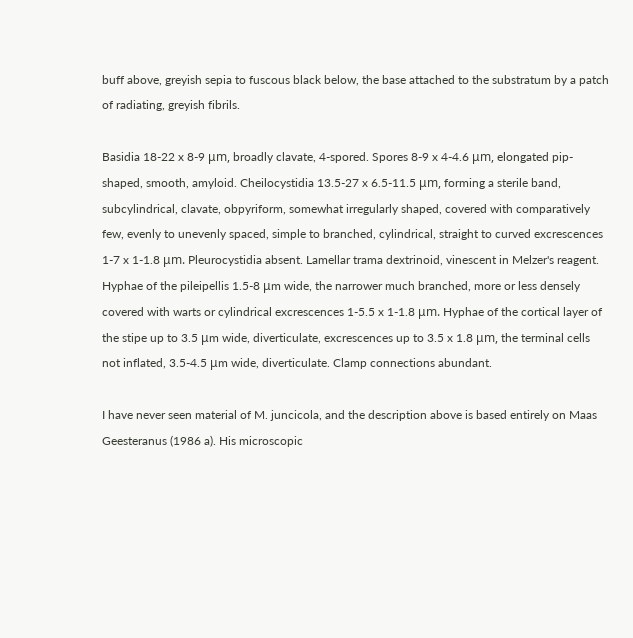buff above, greyish sepia to fuscous black below, the base attached to the substratum by a patch of radiating, greyish fibrils.

Basidia 18-22 x 8-9 μm, broadly clavate, 4-spored. Spores 8-9 x 4-4.6 μm, elongated pip-shaped, smooth, amyloid. Cheilocystidia 13.5-27 x 6.5-11.5 μm, forming a sterile band, subcylindrical, clavate, obpyriform, somewhat irregularly shaped, covered with comparatively few, evenly to unevenly spaced, simple to branched, cylindrical, straight to curved excrescences 1-7 x 1-1.8 μm. Pleurocystidia absent. Lamellar trama dextrinoid, vinescent in Melzer's reagent. Hyphae of the pileipellis 1.5-8 μm wide, the narrower much branched, more or less densely covered with warts or cylindrical excrescences 1-5.5 x 1-1.8 μm. Hyphae of the cortical layer of the stipe up to 3.5 μm wide, diverticulate, excrescences up to 3.5 x 1.8 μm, the terminal cells not inflated, 3.5-4.5 μm wide, diverticulate. Clamp connections abundant.

I have never seen material of M. juncicola, and the description above is based entirely on Maas Geesteranus (1986 a). His microscopic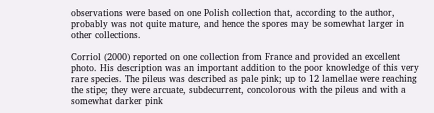observations were based on one Polish collection that, according to the author, probably was not quite mature, and hence the spores may be somewhat larger in other collections.

Corriol (2000) reported on one collection from France and provided an excellent photo. His description was an important addition to the poor knowledge of this very rare species. The pileus was described as pale pink; up to 12 lamellae were reaching the stipe; they were arcuate, subdecurrent, concolorous with the pileus and with a somewhat darker pink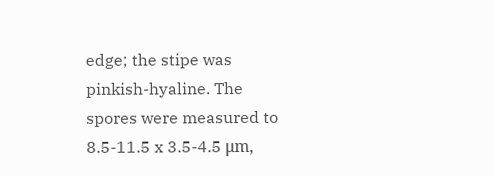edge; the stipe was pinkish-hyaline. The spores were measured to 8.5-11.5 x 3.5-4.5 μm,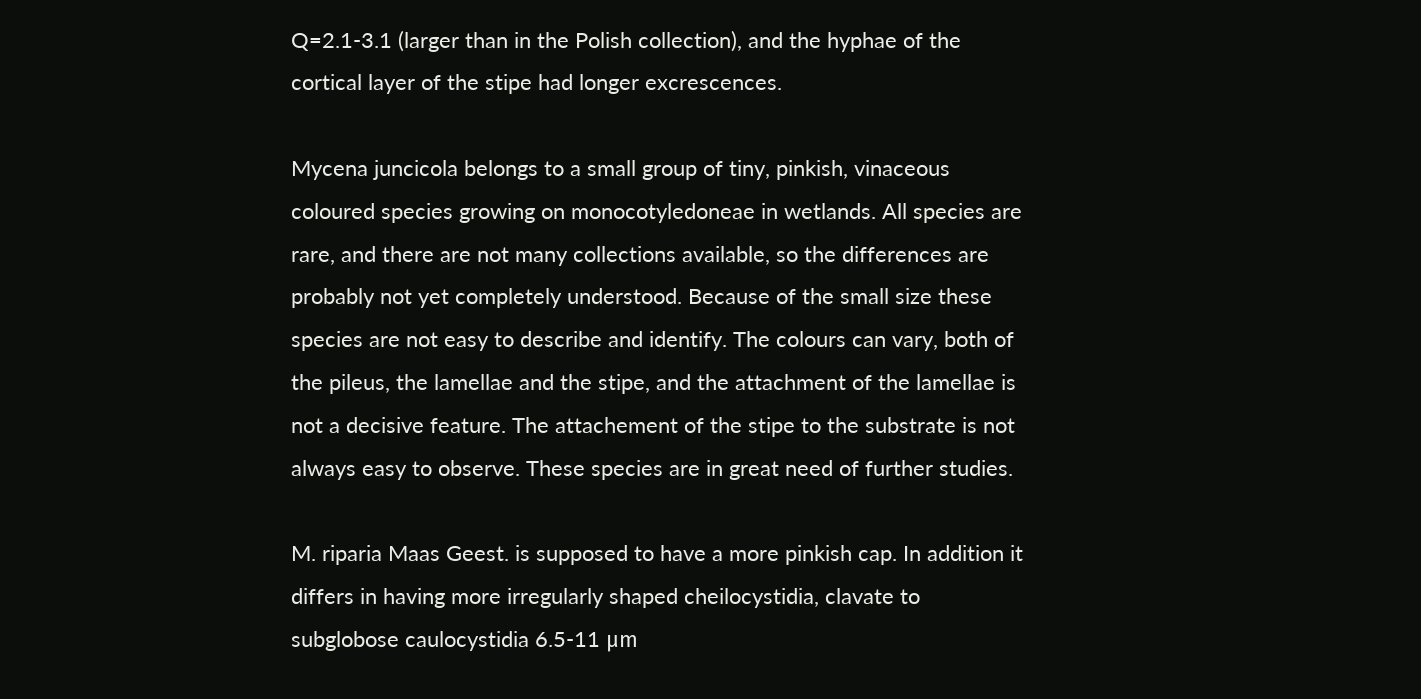Q=2.1-3.1 (larger than in the Polish collection), and the hyphae of the cortical layer of the stipe had longer excrescences.

Mycena juncicola belongs to a small group of tiny, pinkish, vinaceous coloured species growing on monocotyledoneae in wetlands. All species are rare, and there are not many collections available, so the differences are probably not yet completely understood. Because of the small size these species are not easy to describe and identify. The colours can vary, both of the pileus, the lamellae and the stipe, and the attachment of the lamellae is not a decisive feature. The attachement of the stipe to the substrate is not always easy to observe. These species are in great need of further studies.

M. riparia Maas Geest. is supposed to have a more pinkish cap. In addition it differs in having more irregularly shaped cheilocystidia, clavate to subglobose caulocystidia 6.5-11 μm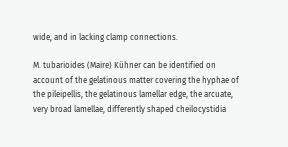wide, and in lacking clamp connections.

M. tubarioides (Maire) Kühner can be identified on account of the gelatinous matter covering the hyphae of the pileipellis, the gelatinous lamellar edge, the arcuate, very broad lamellae, differently shaped cheilocystidia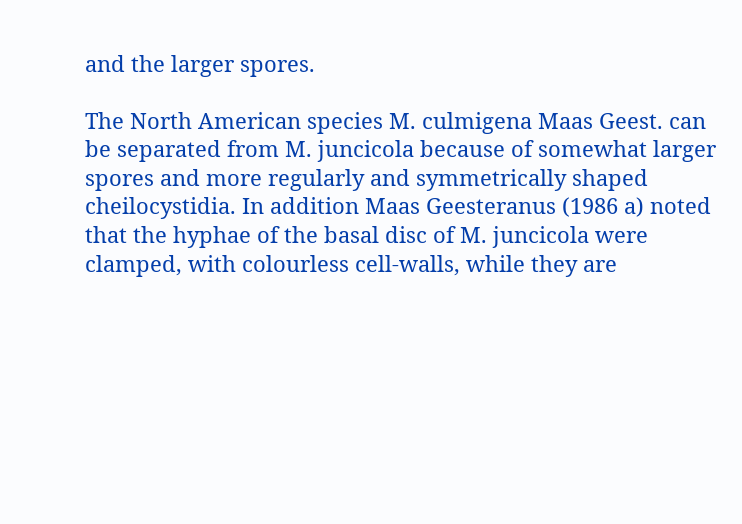and the larger spores.

The North American species M. culmigena Maas Geest. can be separated from M. juncicola because of somewhat larger spores and more regularly and symmetrically shaped cheilocystidia. In addition Maas Geesteranus (1986 a) noted that the hyphae of the basal disc of M. juncicola were clamped, with colourless cell-walls, while they are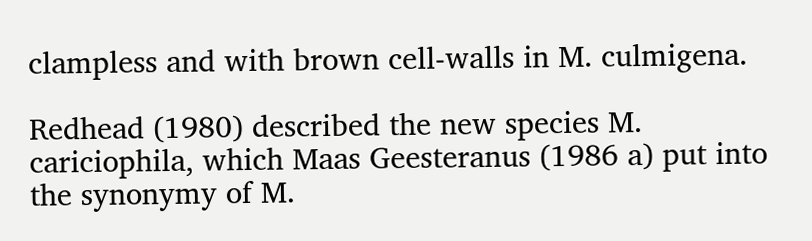clampless and with brown cell-walls in M. culmigena.

Redhead (1980) described the new species M. cariciophila, which Maas Geesteranus (1986 a) put into the synonymy of M.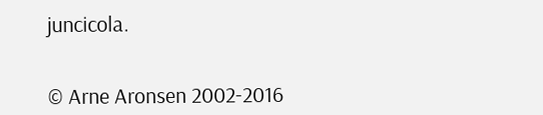juncicola.


© Arne Aronsen 2002-2016